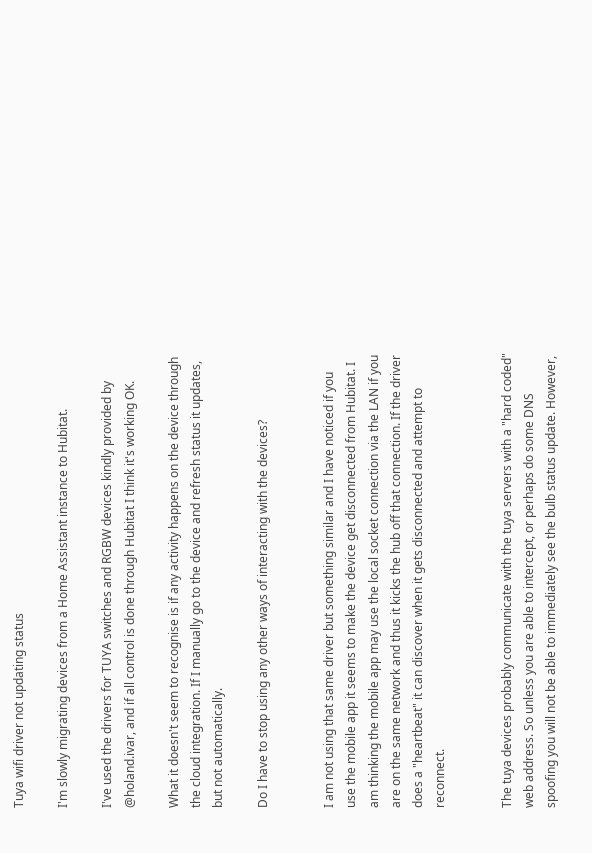Tuya wifi driver not updating status

I'm slowly migrating devices from a Home Assistant instance to Hubitat.

I've used the drivers for TUYA switches and RGBW devices kindly provided by @holand.ivar, and if all control is done through Hubitat I think it's working OK.

What it doesn't seem to recognise is if any activity happens on the device through the cloud integration. If I manually go to the device and refresh status it updates, but not automatically.

Do I have to stop using any other ways of interacting with the devices?


I am not using that same driver but something similar and I have noticed if you use the mobile app it seems to make the device get disconnected from Hubitat. I am thinking the mobile app may use the local socket connection via the LAN if you are on the same network and thus it kicks the hub off that connection. If the driver does a "heartbeat" it can discover when it gets disconnected and attempt to reconnect.


The tuya devices probably communicate with the tuya servers with a "hard coded" web address. So unless you are able to intercept, or perhaps do some DNS spoofing you will not be able to immediately see the bulb status update. However,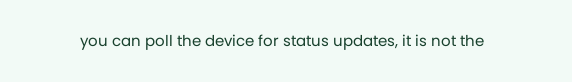you can poll the device for status updates, it is not the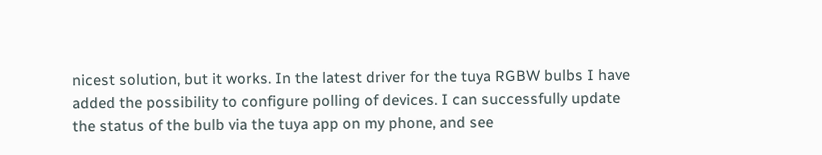nicest solution, but it works. In the latest driver for the tuya RGBW bulbs I have added the possibility to configure polling of devices. I can successfully update the status of the bulb via the tuya app on my phone, and see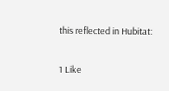this reflected in Hubitat:


1 Like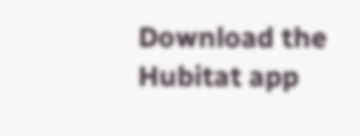Download the Hubitat app